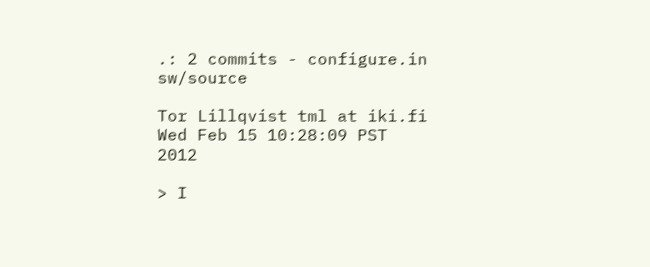.: 2 commits - configure.in sw/source

Tor Lillqvist tml at iki.fi
Wed Feb 15 10:28:09 PST 2012

> I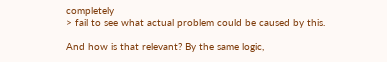completely
> fail to see what actual problem could be caused by this.

And how is that relevant? By the same logic,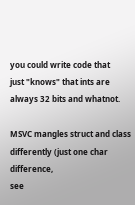you could write code that
just "knows" that ints are always 32 bits and whatnot.

MSVC mangles struct and class differently (just one char difference,
see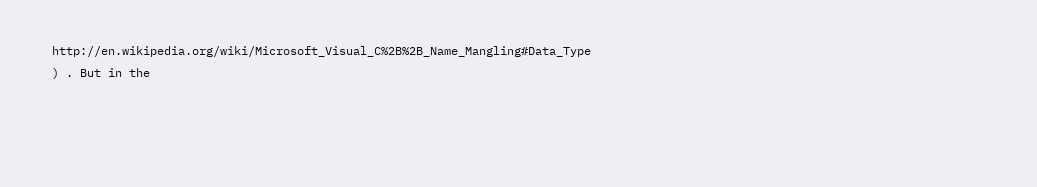http://en.wikipedia.org/wiki/Microsoft_Visual_C%2B%2B_Name_Mangling#Data_Type
) . But in the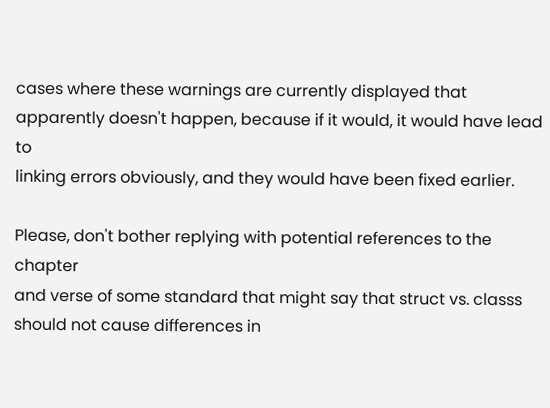cases where these warnings are currently displayed that
apparently doesn't happen, because if it would, it would have lead to
linking errors obviously, and they would have been fixed earlier.

Please, don't bother replying with potential references to the chapter
and verse of some standard that might say that struct vs. classs
should not cause differences in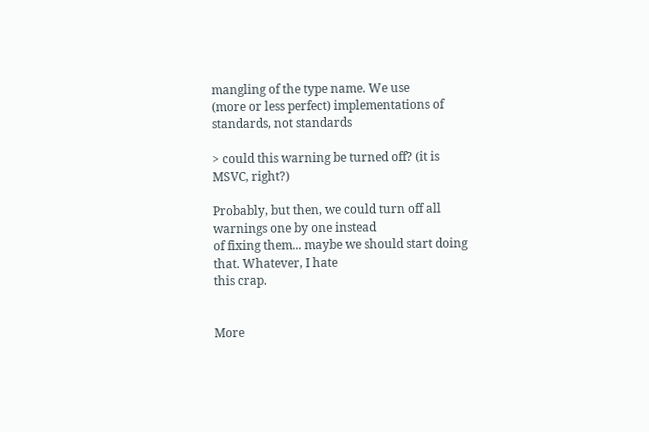mangling of the type name. We use
(more or less perfect) implementations of standards, not standards

> could this warning be turned off? (it is MSVC, right?)

Probably, but then, we could turn off all warnings one by one instead
of fixing them... maybe we should start doing that. Whatever, I hate
this crap.


More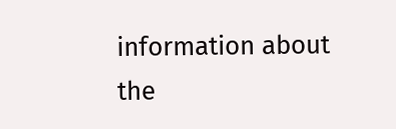information about the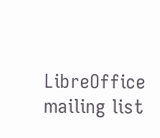LibreOffice mailing list